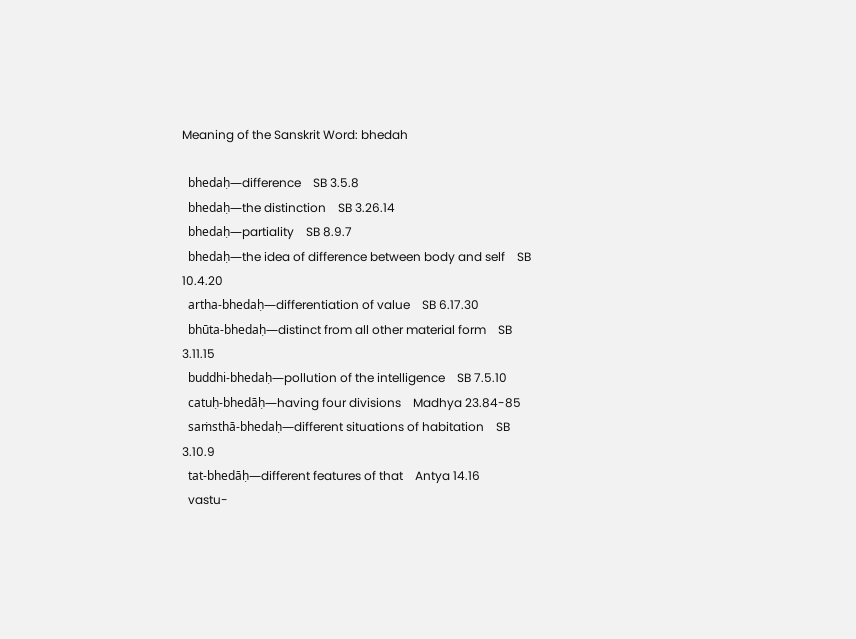Meaning of the Sanskrit Word: bhedah

  bhedaḥ—difference    SB 3.5.8
  bhedaḥ—the distinction    SB 3.26.14
  bhedaḥ—partiality    SB 8.9.7
  bhedaḥ—the idea of difference between body and self    SB 10.4.20
  artha-bhedaḥ—differentiation of value    SB 6.17.30
  bhūta-bhedaḥ—distinct from all other material form    SB 3.11.15
  buddhi-bhedaḥ—pollution of the intelligence    SB 7.5.10
  catuḥ-bhedāḥ—having four divisions    Madhya 23.84-85
  saṁsthā-bhedaḥ—different situations of habitation    SB 3.10.9
  tat-bhedāḥ—different features of that    Antya 14.16
  vastu-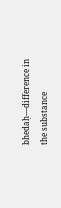bhedaḥ—difference in the substance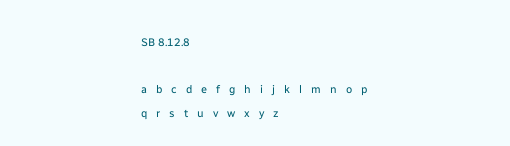SB 8.12.8

a   b   c   d   e   f   g   h   i   j   k   l   m   n   o   p   q   r   s   t   u   v   w   x   y   z